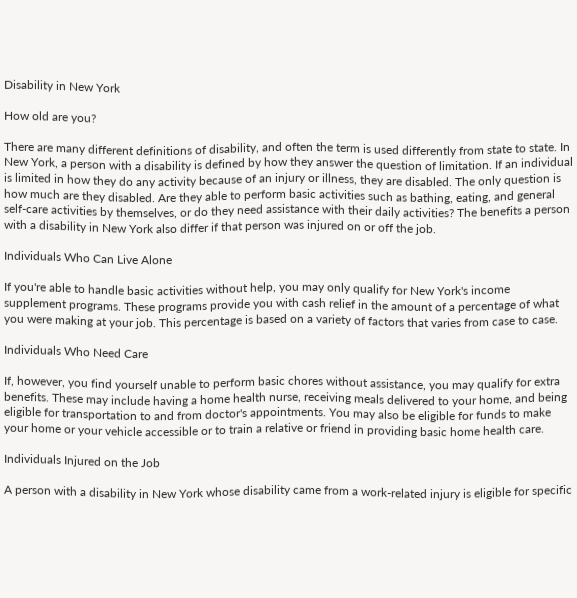Disability in New York

How old are you?

There are many different definitions of disability, and often the term is used differently from state to state. In New York, a person with a disability is defined by how they answer the question of limitation. If an individual is limited in how they do any activity because of an injury or illness, they are disabled. The only question is how much are they disabled. Are they able to perform basic activities such as bathing, eating, and general self-care activities by themselves, or do they need assistance with their daily activities? The benefits a person with a disability in New York also differ if that person was injured on or off the job.

Individuals Who Can Live Alone

If you're able to handle basic activities without help, you may only qualify for New York's income supplement programs. These programs provide you with cash relief in the amount of a percentage of what you were making at your job. This percentage is based on a variety of factors that varies from case to case.

Individuals Who Need Care

If, however, you find yourself unable to perform basic chores without assistance, you may qualify for extra benefits. These may include having a home health nurse, receiving meals delivered to your home, and being eligible for transportation to and from doctor's appointments. You may also be eligible for funds to make your home or your vehicle accessible or to train a relative or friend in providing basic home health care.

Individuals Injured on the Job

A person with a disability in New York whose disability came from a work-related injury is eligible for specific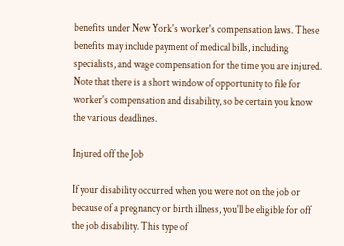benefits under New York's worker's compensation laws. These benefits may include payment of medical bills, including specialists, and wage compensation for the time you are injured. Note that there is a short window of opportunity to file for worker's compensation and disability, so be certain you know the various deadlines.

Injured off the Job

If your disability occurred when you were not on the job or because of a pregnancy or birth illness, you'll be eligible for off the job disability. This type of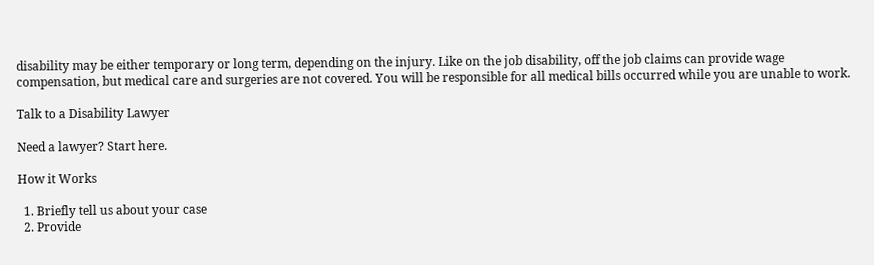disability may be either temporary or long term, depending on the injury. Like on the job disability, off the job claims can provide wage compensation, but medical care and surgeries are not covered. You will be responsible for all medical bills occurred while you are unable to work.

Talk to a Disability Lawyer

Need a lawyer? Start here.

How it Works

  1. Briefly tell us about your case
  2. Provide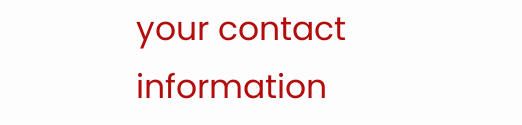your contact information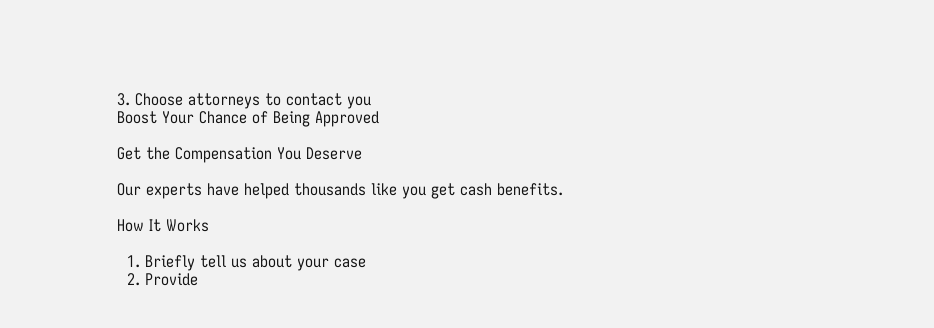3. Choose attorneys to contact you
Boost Your Chance of Being Approved

Get the Compensation You Deserve

Our experts have helped thousands like you get cash benefits.

How It Works

  1. Briefly tell us about your case
  2. Provide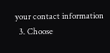your contact information
  3. Choose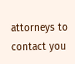attorneys to contact you